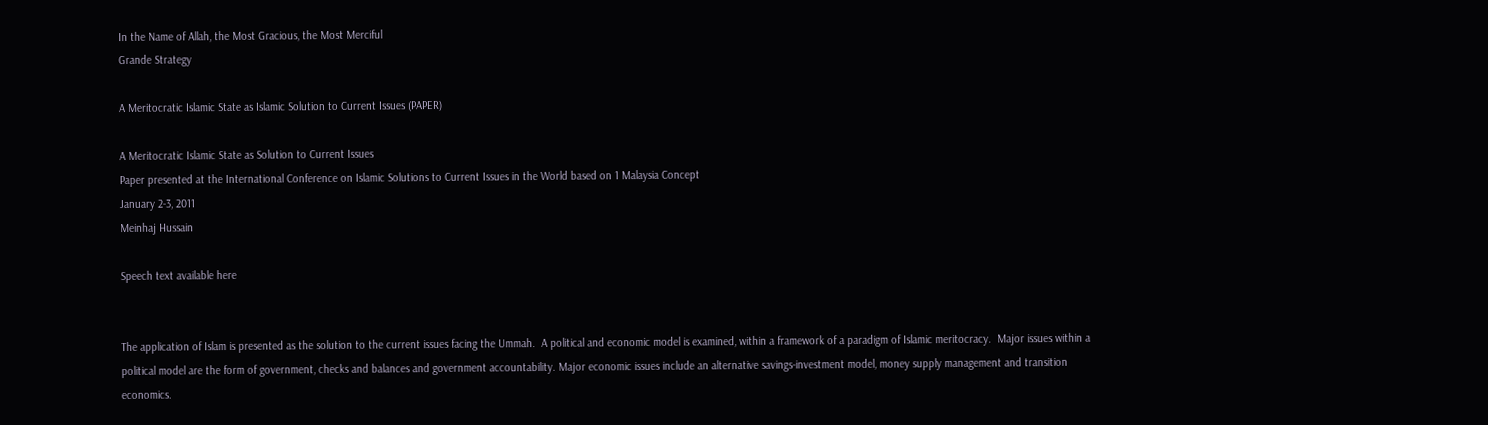In the Name of Allah, the Most Gracious, the Most Merciful
Grande Strategy

A Meritocratic Islamic State as Islamic Solution to Current Issues (PAPER)

A Meritocratic Islamic State as Solution to Current Issues
Paper presented at the International Conference on Islamic Solutions to Current Issues in the World based on 1 Malaysia Concept
January 2-3, 2011
Meinhaj Hussain

Speech text available here


The application of Islam is presented as the solution to the current issues facing the Ummah.  A political and economic model is examined, within a framework of a paradigm of Islamic meritocracy.  Major issues within a political model are the form of government, checks and balances and government accountability. Major economic issues include an alternative savings-investment model, money supply management and transition economics.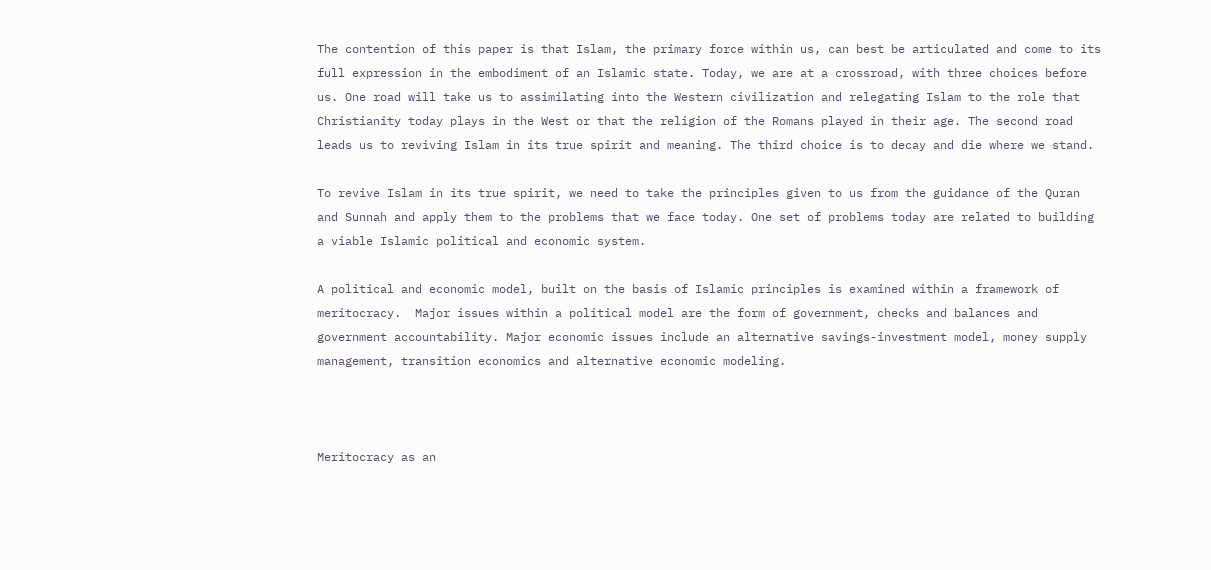The contention of this paper is that Islam, the primary force within us, can best be articulated and come to its full expression in the embodiment of an Islamic state. Today, we are at a crossroad, with three choices before us. One road will take us to assimilating into the Western civilization and relegating Islam to the role that Christianity today plays in the West or that the religion of the Romans played in their age. The second road leads us to reviving Islam in its true spirit and meaning. The third choice is to decay and die where we stand.

To revive Islam in its true spirit, we need to take the principles given to us from the guidance of the Quran and Sunnah and apply them to the problems that we face today. One set of problems today are related to building a viable Islamic political and economic system.

A political and economic model, built on the basis of Islamic principles is examined within a framework of meritocracy.  Major issues within a political model are the form of government, checks and balances and government accountability. Major economic issues include an alternative savings-investment model, money supply management, transition economics and alternative economic modeling.



Meritocracy as an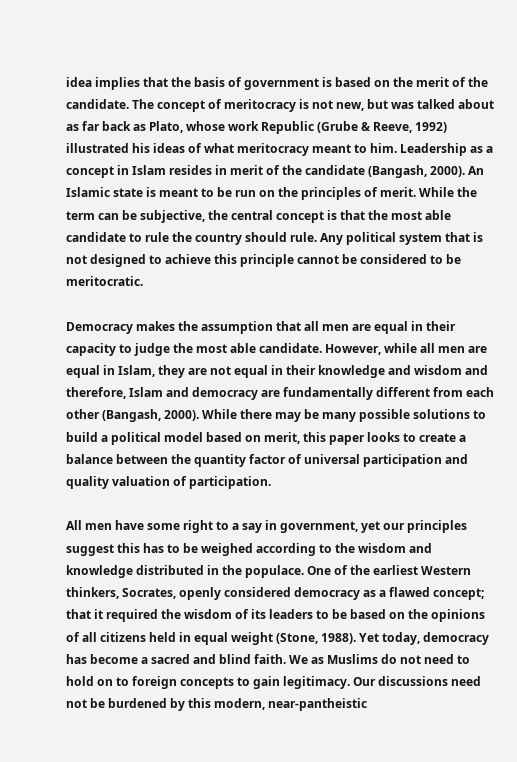idea implies that the basis of government is based on the merit of the candidate. The concept of meritocracy is not new, but was talked about as far back as Plato, whose work Republic (Grube & Reeve, 1992) illustrated his ideas of what meritocracy meant to him. Leadership as a concept in Islam resides in merit of the candidate (Bangash, 2000). An Islamic state is meant to be run on the principles of merit. While the term can be subjective, the central concept is that the most able candidate to rule the country should rule. Any political system that is not designed to achieve this principle cannot be considered to be meritocratic.

Democracy makes the assumption that all men are equal in their capacity to judge the most able candidate. However, while all men are equal in Islam, they are not equal in their knowledge and wisdom and therefore, Islam and democracy are fundamentally different from each other (Bangash, 2000). While there may be many possible solutions to build a political model based on merit, this paper looks to create a balance between the quantity factor of universal participation and quality valuation of participation.

All men have some right to a say in government, yet our principles suggest this has to be weighed according to the wisdom and knowledge distributed in the populace. One of the earliest Western thinkers, Socrates, openly considered democracy as a flawed concept; that it required the wisdom of its leaders to be based on the opinions of all citizens held in equal weight (Stone, 1988). Yet today, democracy has become a sacred and blind faith. We as Muslims do not need to hold on to foreign concepts to gain legitimacy. Our discussions need not be burdened by this modern, near-pantheistic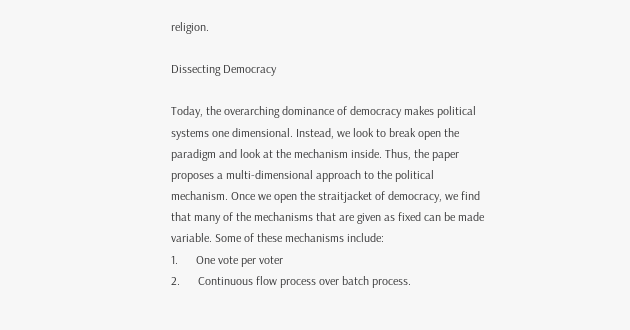religion.

Dissecting Democracy

Today, the overarching dominance of democracy makes political systems one dimensional. Instead, we look to break open the paradigm and look at the mechanism inside. Thus, the paper proposes a multi-dimensional approach to the political mechanism. Once we open the straitjacket of democracy, we find that many of the mechanisms that are given as fixed can be made variable. Some of these mechanisms include:
1.      One vote per voter
2.      Continuous flow process over batch process.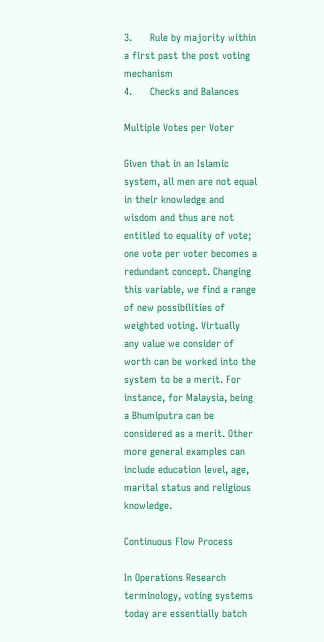3.      Rule by majority within a first past the post voting mechanism
4.      Checks and Balances

Multiple Votes per Voter

Given that in an Islamic system, all men are not equal in their knowledge and wisdom and thus are not entitled to equality of vote; one vote per voter becomes a redundant concept. Changing this variable, we find a range of new possibilities of weighted voting. Virtually any value we consider of worth can be worked into the system to be a merit. For instance, for Malaysia, being a Bhumiputra can be considered as a merit. Other more general examples can include education level, age, marital status and religious knowledge.

Continuous Flow Process

In Operations Research terminology, voting systems today are essentially batch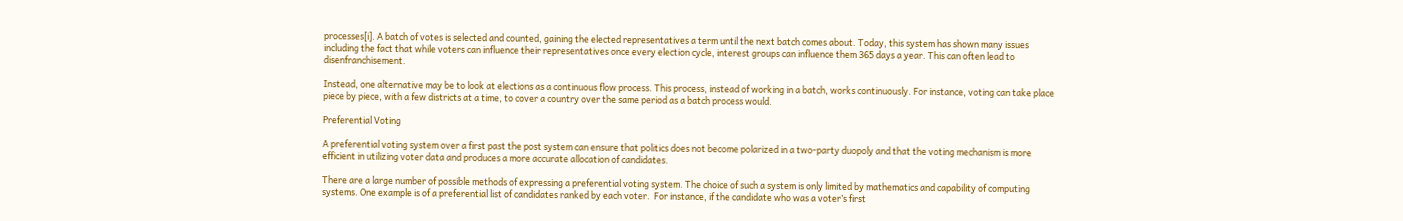processes[i]. A batch of votes is selected and counted, gaining the elected representatives a term until the next batch comes about. Today, this system has shown many issues including the fact that while voters can influence their representatives once every election cycle, interest groups can influence them 365 days a year. This can often lead to disenfranchisement.

Instead, one alternative may be to look at elections as a continuous flow process. This process, instead of working in a batch, works continuously. For instance, voting can take place piece by piece, with a few districts at a time, to cover a country over the same period as a batch process would.

Preferential Voting

A preferential voting system over a first past the post system can ensure that politics does not become polarized in a two-party duopoly and that the voting mechanism is more efficient in utilizing voter data and produces a more accurate allocation of candidates.

There are a large number of possible methods of expressing a preferential voting system. The choice of such a system is only limited by mathematics and capability of computing systems. One example is of a preferential list of candidates ranked by each voter.  For instance, if the candidate who was a voter’s first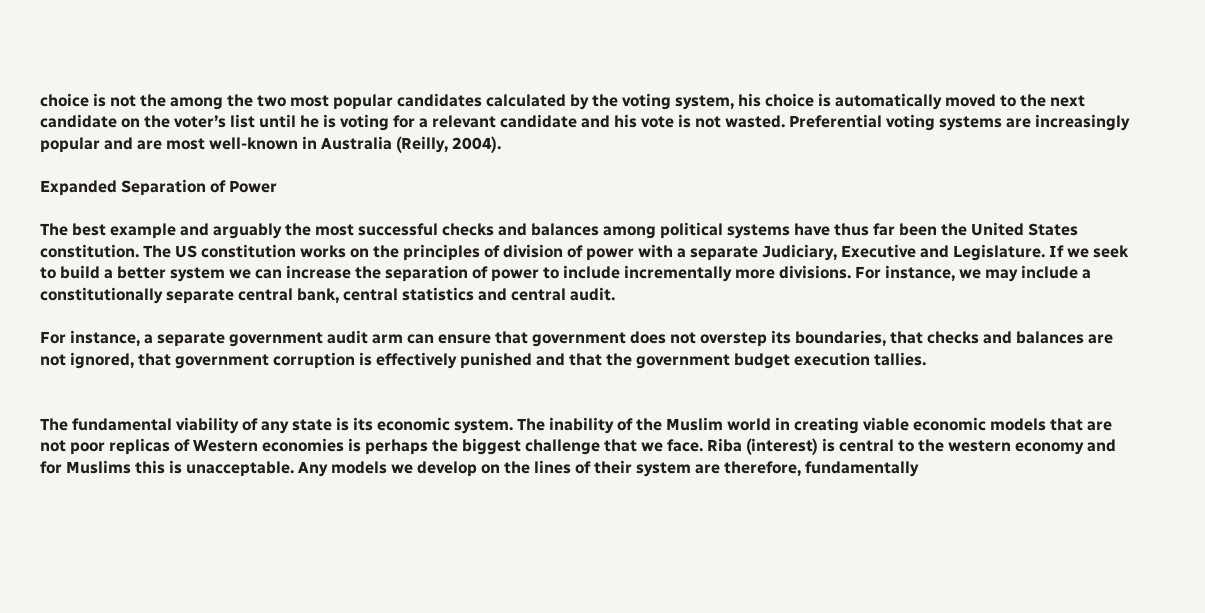choice is not the among the two most popular candidates calculated by the voting system, his choice is automatically moved to the next candidate on the voter’s list until he is voting for a relevant candidate and his vote is not wasted. Preferential voting systems are increasingly popular and are most well-known in Australia (Reilly, 2004).

Expanded Separation of Power

The best example and arguably the most successful checks and balances among political systems have thus far been the United States constitution. The US constitution works on the principles of division of power with a separate Judiciary, Executive and Legislature. If we seek to build a better system we can increase the separation of power to include incrementally more divisions. For instance, we may include a constitutionally separate central bank, central statistics and central audit.

For instance, a separate government audit arm can ensure that government does not overstep its boundaries, that checks and balances are not ignored, that government corruption is effectively punished and that the government budget execution tallies.


The fundamental viability of any state is its economic system. The inability of the Muslim world in creating viable economic models that are not poor replicas of Western economies is perhaps the biggest challenge that we face. Riba (interest) is central to the western economy and for Muslims this is unacceptable. Any models we develop on the lines of their system are therefore, fundamentally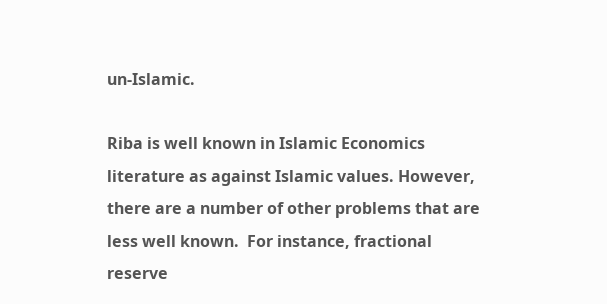un-Islamic.

Riba is well known in Islamic Economics literature as against Islamic values. However, there are a number of other problems that are less well known.  For instance, fractional reserve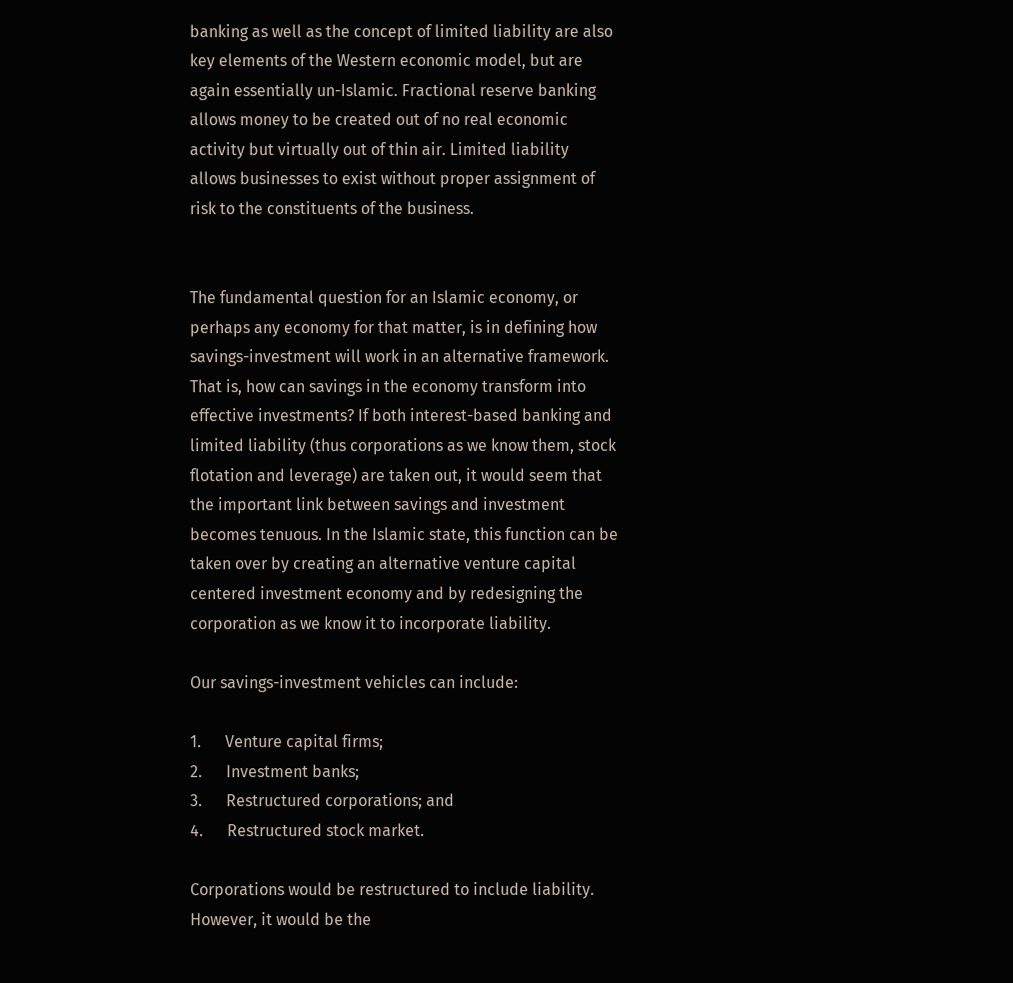banking as well as the concept of limited liability are also key elements of the Western economic model, but are again essentially un-Islamic. Fractional reserve banking allows money to be created out of no real economic activity but virtually out of thin air. Limited liability allows businesses to exist without proper assignment of risk to the constituents of the business.


The fundamental question for an Islamic economy, or perhaps any economy for that matter, is in defining how savings-investment will work in an alternative framework. That is, how can savings in the economy transform into effective investments? If both interest-based banking and limited liability (thus corporations as we know them, stock flotation and leverage) are taken out, it would seem that the important link between savings and investment becomes tenuous. In the Islamic state, this function can be taken over by creating an alternative venture capital centered investment economy and by redesigning the corporation as we know it to incorporate liability.

Our savings-investment vehicles can include:

1.      Venture capital firms;
2.      Investment banks;
3.      Restructured corporations; and
4.      Restructured stock market.

Corporations would be restructured to include liability. However, it would be the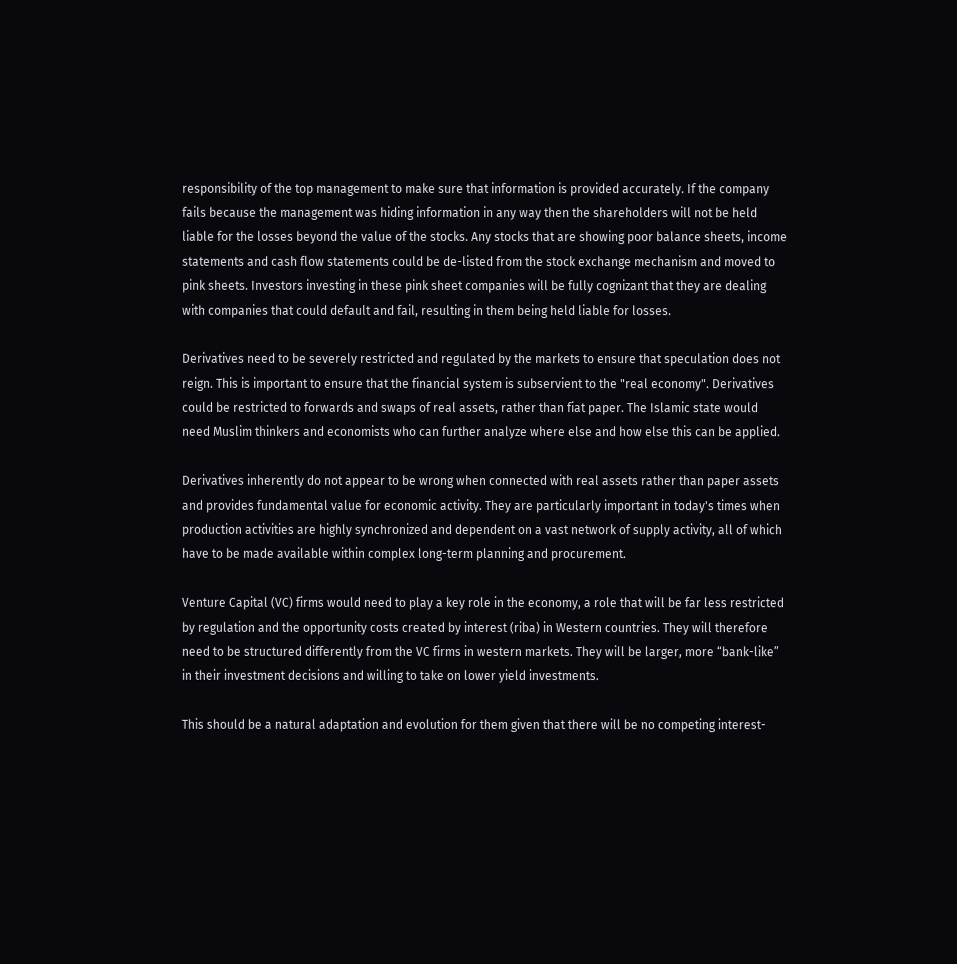responsibility of the top management to make sure that information is provided accurately. If the company fails because the management was hiding information in any way then the shareholders will not be held liable for the losses beyond the value of the stocks. Any stocks that are showing poor balance sheets, income statements and cash flow statements could be de-listed from the stock exchange mechanism and moved to pink sheets. Investors investing in these pink sheet companies will be fully cognizant that they are dealing with companies that could default and fail, resulting in them being held liable for losses.

Derivatives need to be severely restricted and regulated by the markets to ensure that speculation does not reign. This is important to ensure that the financial system is subservient to the "real economy". Derivatives could be restricted to forwards and swaps of real assets, rather than fiat paper. The Islamic state would need Muslim thinkers and economists who can further analyze where else and how else this can be applied.

Derivatives inherently do not appear to be wrong when connected with real assets rather than paper assets and provides fundamental value for economic activity. They are particularly important in today's times when production activities are highly synchronized and dependent on a vast network of supply activity, all of which have to be made available within complex long-term planning and procurement.

Venture Capital (VC) firms would need to play a key role in the economy, a role that will be far less restricted by regulation and the opportunity costs created by interest (riba) in Western countries. They will therefore need to be structured differently from the VC firms in western markets. They will be larger, more “bank-like” in their investment decisions and willing to take on lower yield investments.

This should be a natural adaptation and evolution for them given that there will be no competing interest-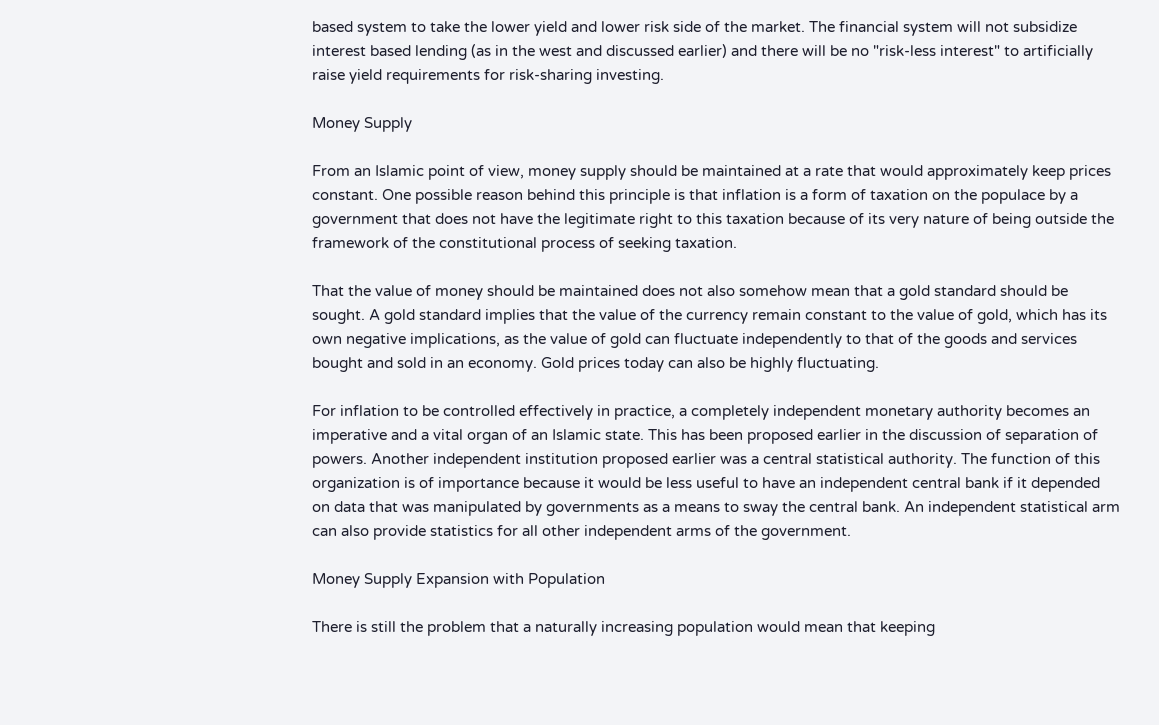based system to take the lower yield and lower risk side of the market. The financial system will not subsidize interest based lending (as in the west and discussed earlier) and there will be no "risk-less interest" to artificially raise yield requirements for risk-sharing investing.

Money Supply

From an Islamic point of view, money supply should be maintained at a rate that would approximately keep prices constant. One possible reason behind this principle is that inflation is a form of taxation on the populace by a government that does not have the legitimate right to this taxation because of its very nature of being outside the framework of the constitutional process of seeking taxation.

That the value of money should be maintained does not also somehow mean that a gold standard should be sought. A gold standard implies that the value of the currency remain constant to the value of gold, which has its own negative implications, as the value of gold can fluctuate independently to that of the goods and services bought and sold in an economy. Gold prices today can also be highly fluctuating.

For inflation to be controlled effectively in practice, a completely independent monetary authority becomes an imperative and a vital organ of an Islamic state. This has been proposed earlier in the discussion of separation of powers. Another independent institution proposed earlier was a central statistical authority. The function of this organization is of importance because it would be less useful to have an independent central bank if it depended on data that was manipulated by governments as a means to sway the central bank. An independent statistical arm can also provide statistics for all other independent arms of the government.

Money Supply Expansion with Population

There is still the problem that a naturally increasing population would mean that keeping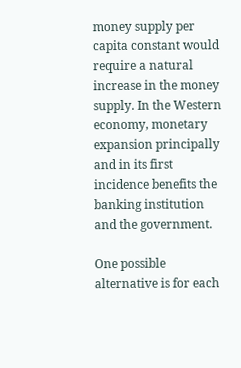money supply per capita constant would require a natural increase in the money supply. In the Western economy, monetary expansion principally and in its first incidence benefits the banking institution and the government.

One possible alternative is for each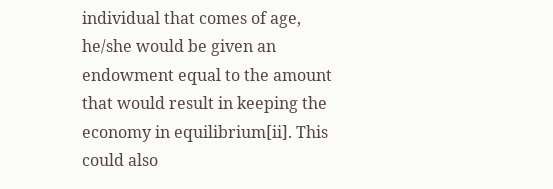individual that comes of age, he/she would be given an endowment equal to the amount that would result in keeping the economy in equilibrium[ii]. This could also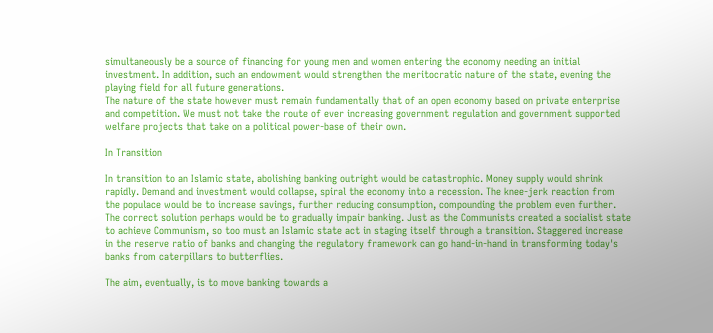simultaneously be a source of financing for young men and women entering the economy needing an initial investment. In addition, such an endowment would strengthen the meritocratic nature of the state, evening the playing field for all future generations.
The nature of the state however must remain fundamentally that of an open economy based on private enterprise and competition. We must not take the route of ever increasing government regulation and government supported welfare projects that take on a political power-base of their own.

In Transition

In transition to an Islamic state, abolishing banking outright would be catastrophic. Money supply would shrink rapidly. Demand and investment would collapse, spiral the economy into a recession. The knee-jerk reaction from the populace would be to increase savings, further reducing consumption, compounding the problem even further.
The correct solution perhaps would be to gradually impair banking. Just as the Communists created a socialist state to achieve Communism, so too must an Islamic state act in staging itself through a transition. Staggered increase in the reserve ratio of banks and changing the regulatory framework can go hand-in-hand in transforming today's banks from caterpillars to butterflies.

The aim, eventually, is to move banking towards a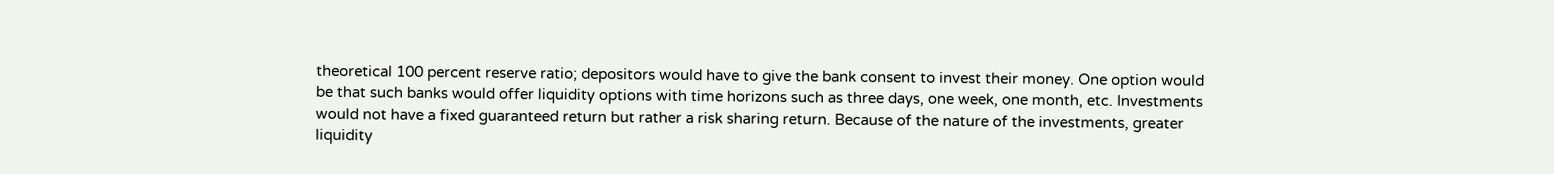theoretical 100 percent reserve ratio; depositors would have to give the bank consent to invest their money. One option would be that such banks would offer liquidity options with time horizons such as three days, one week, one month, etc. Investments would not have a fixed guaranteed return but rather a risk sharing return. Because of the nature of the investments, greater liquidity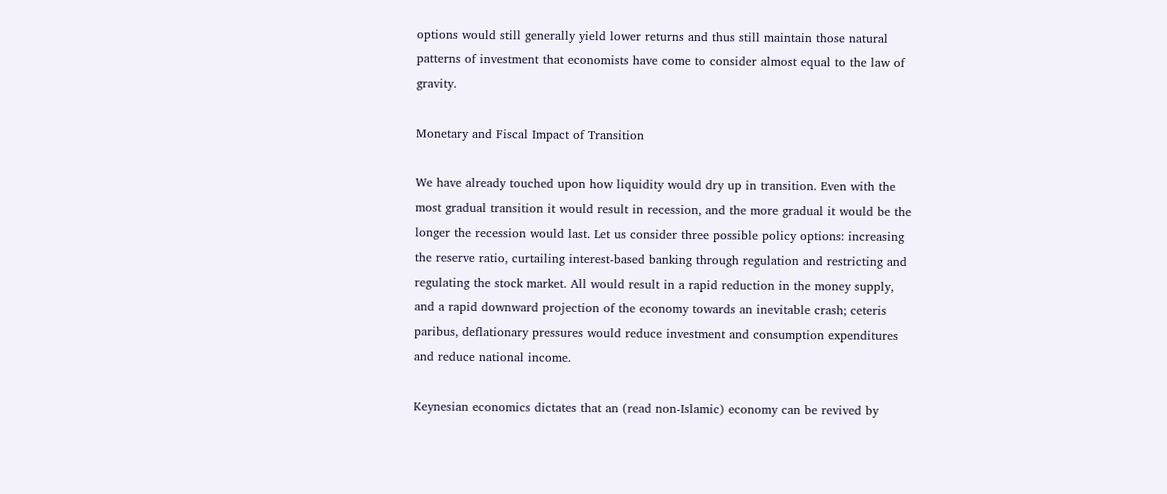options would still generally yield lower returns and thus still maintain those natural patterns of investment that economists have come to consider almost equal to the law of gravity.

Monetary and Fiscal Impact of Transition

We have already touched upon how liquidity would dry up in transition. Even with the most gradual transition it would result in recession, and the more gradual it would be the longer the recession would last. Let us consider three possible policy options: increasing the reserve ratio, curtailing interest-based banking through regulation and restricting and regulating the stock market. All would result in a rapid reduction in the money supply, and a rapid downward projection of the economy towards an inevitable crash; ceteris paribus, deflationary pressures would reduce investment and consumption expenditures and reduce national income.

Keynesian economics dictates that an (read non-Islamic) economy can be revived by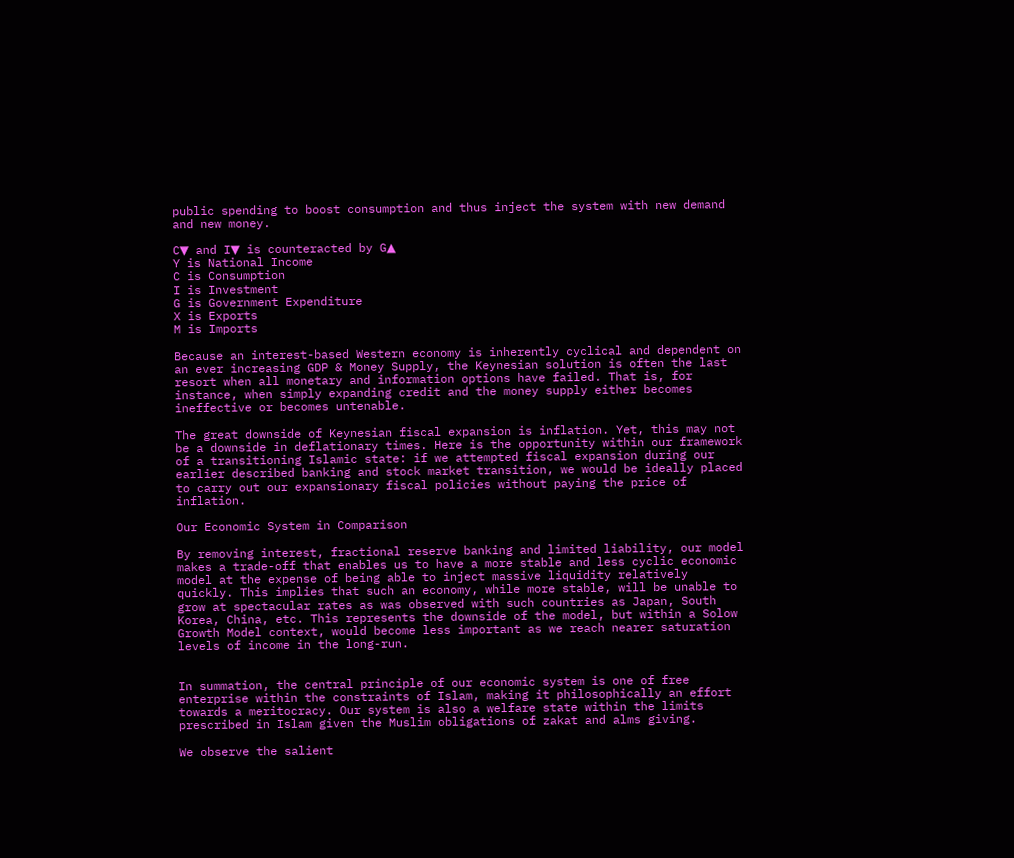public spending to boost consumption and thus inject the system with new demand and new money.

C▼ and I▼ is counteracted by G▲
Y is National Income
C is Consumption
I is Investment
G is Government Expenditure
X is Exports
M is Imports

Because an interest-based Western economy is inherently cyclical and dependent on an ever increasing GDP & Money Supply, the Keynesian solution is often the last resort when all monetary and information options have failed. That is, for instance, when simply expanding credit and the money supply either becomes ineffective or becomes untenable.

The great downside of Keynesian fiscal expansion is inflation. Yet, this may not be a downside in deflationary times. Here is the opportunity within our framework of a transitioning Islamic state: if we attempted fiscal expansion during our earlier described banking and stock market transition, we would be ideally placed to carry out our expansionary fiscal policies without paying the price of inflation.

Our Economic System in Comparison

By removing interest, fractional reserve banking and limited liability, our model makes a trade-off that enables us to have a more stable and less cyclic economic model at the expense of being able to inject massive liquidity relatively quickly. This implies that such an economy, while more stable, will be unable to grow at spectacular rates as was observed with such countries as Japan, South Korea, China, etc. This represents the downside of the model, but within a Solow Growth Model context, would become less important as we reach nearer saturation levels of income in the long-run.


In summation, the central principle of our economic system is one of free enterprise within the constraints of Islam, making it philosophically an effort towards a meritocracy. Our system is also a welfare state within the limits prescribed in Islam given the Muslim obligations of zakat and alms giving.

We observe the salient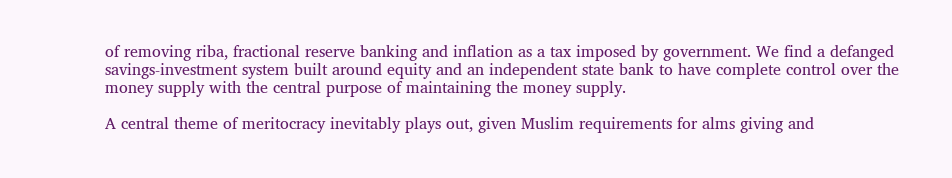of removing riba, fractional reserve banking and inflation as a tax imposed by government. We find a defanged savings-investment system built around equity and an independent state bank to have complete control over the money supply with the central purpose of maintaining the money supply.

A central theme of meritocracy inevitably plays out, given Muslim requirements for alms giving and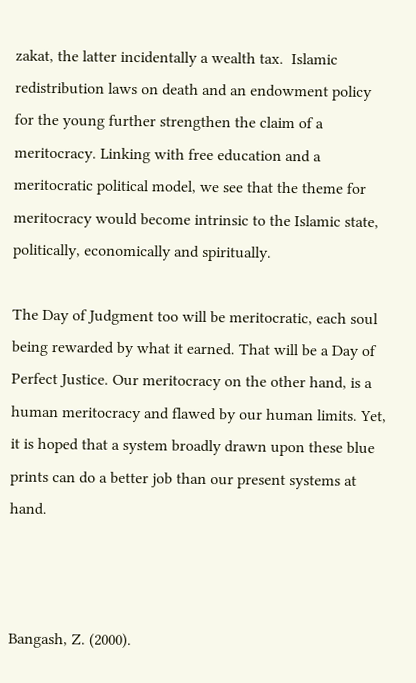zakat, the latter incidentally a wealth tax.  Islamic redistribution laws on death and an endowment policy for the young further strengthen the claim of a meritocracy. Linking with free education and a meritocratic political model, we see that the theme for meritocracy would become intrinsic to the Islamic state, politically, economically and spiritually.

The Day of Judgment too will be meritocratic, each soul being rewarded by what it earned. That will be a Day of Perfect Justice. Our meritocracy on the other hand, is a human meritocracy and flawed by our human limits. Yet, it is hoped that a system broadly drawn upon these blue prints can do a better job than our present systems at hand.



Bangash, Z. (2000).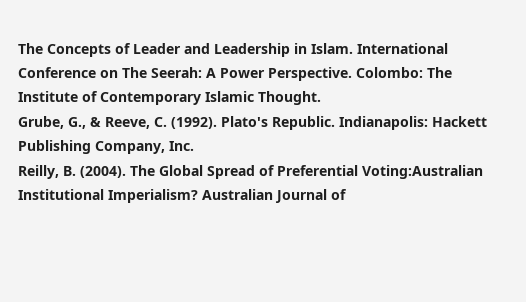The Concepts of Leader and Leadership in Islam. International Conference on The Seerah: A Power Perspective. Colombo: The Institute of Contemporary Islamic Thought.
Grube, G., & Reeve, C. (1992). Plato's Republic. Indianapolis: Hackett Publishing Company, Inc.
Reilly, B. (2004). The Global Spread of Preferential Voting:Australian Institutional Imperialism? Australian Journal of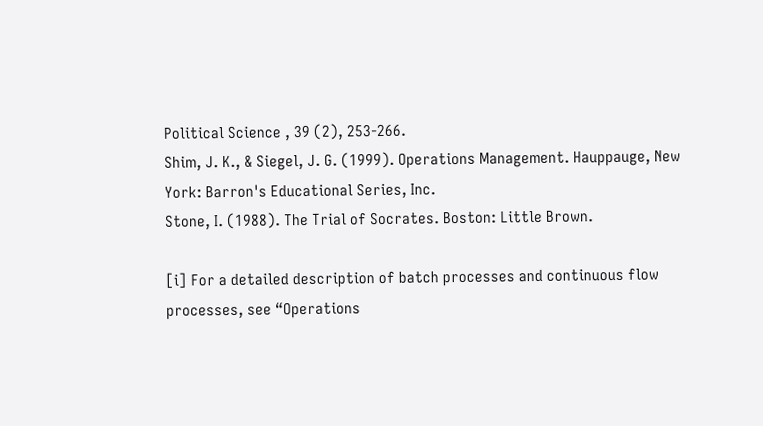Political Science , 39 (2), 253-266.
Shim, J. K., & Siegel, J. G. (1999). Operations Management. Hauppauge, New York: Barron's Educational Series, Inc.
Stone, I. (1988). The Trial of Socrates. Boston: Little Brown.

[i] For a detailed description of batch processes and continuous flow processes, see “Operations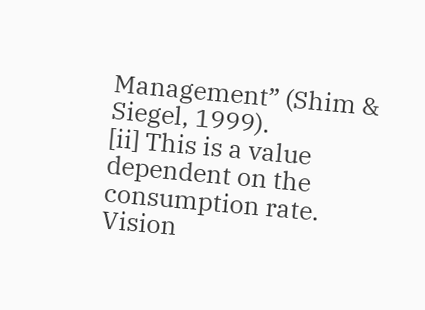Management” (Shim & Siegel, 1999).
[ii] This is a value dependent on the consumption rate.
Vision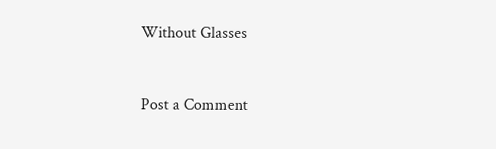Without Glasses


Post a Comment